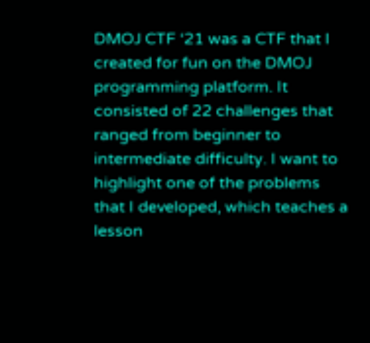DMOJ CTF ‘21 was a CTF that I created for fun on the DMOJ programming platform. It consisted of 22 challenges that ranged from beginner to intermediate difficulty. I want to highlight one of the problems that I developed, which teaches a lesson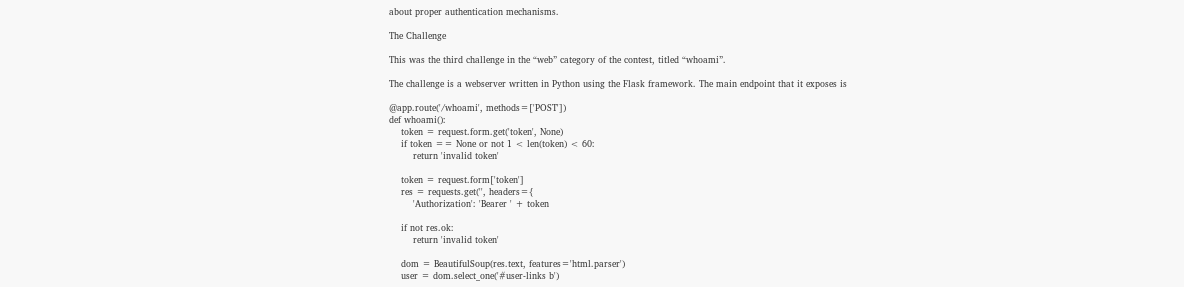about proper authentication mechanisms.

The Challenge

This was the third challenge in the “web” category of the contest, titled “whoami”.

The challenge is a webserver written in Python using the Flask framework. The main endpoint that it exposes is

@app.route('/whoami', methods=['POST'])
def whoami():
    token = request.form.get('token', None)
    if token == None or not 1 < len(token) < 60:
        return 'invalid token'

    token = request.form['token']
    res = requests.get('', headers={
        'Authorization': 'Bearer ' + token

    if not res.ok:
        return 'invalid token'

    dom = BeautifulSoup(res.text, features='html.parser')
    user = dom.select_one('#user-links b')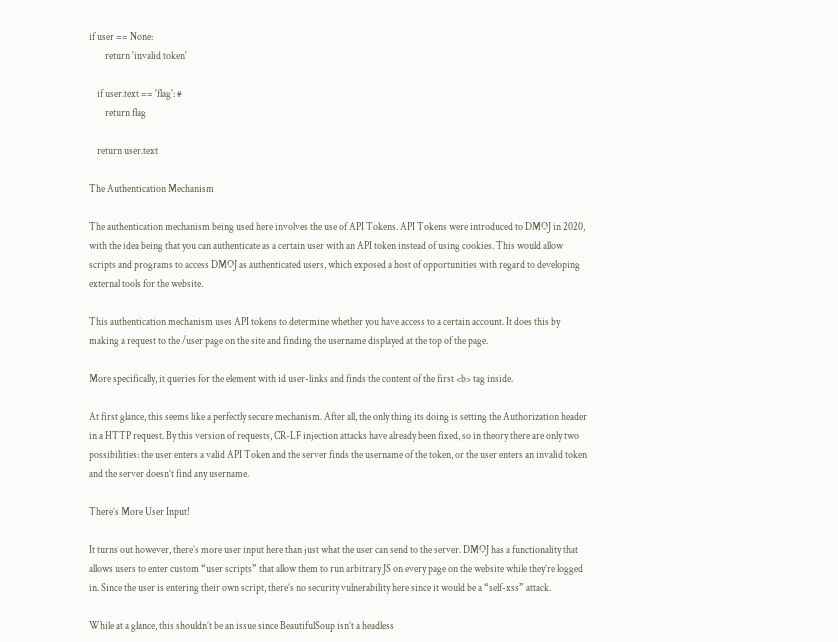if user == None:
        return 'invalid token'

    if user.text == 'flag': #
        return flag

    return user.text

The Authentication Mechanism

The authentication mechanism being used here involves the use of API Tokens. API Tokens were introduced to DMOJ in 2020, with the idea being that you can authenticate as a certain user with an API token instead of using cookies. This would allow scripts and programs to access DMOJ as authenticated users, which exposed a host of opportunities with regard to developing external tools for the website.

This authentication mechanism uses API tokens to determine whether you have access to a certain account. It does this by making a request to the /user page on the site and finding the username displayed at the top of the page.

More specifically, it queries for the element with id user-links and finds the content of the first <b> tag inside.

At first glance, this seems like a perfectly secure mechanism. After all, the only thing its doing is setting the Authorization header in a HTTP request. By this version of requests, CR-LF injection attacks have already been fixed, so in theory there are only two possibilities: the user enters a valid API Token and the server finds the username of the token, or the user enters an invalid token and the server doesn’t find any username.

There’s More User Input!

It turns out however, there’s more user input here than just what the user can send to the server. DMOJ has a functionality that allows users to enter custom “user scripts” that allow them to run arbitrary JS on every page on the website while they’re logged in. Since the user is entering their own script, there’s no security vulnerability here since it would be a “self-xss” attack.

While at a glance, this shouldn’t be an issue since BeautifulSoup isn’t a headless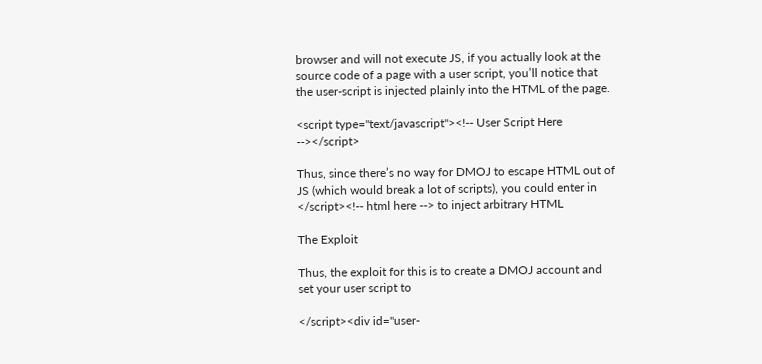browser and will not execute JS, if you actually look at the source code of a page with a user script, you’ll notice that the user-script is injected plainly into the HTML of the page.

<script type="text/javascript"><!-- User Script Here --></script>

Thus, since there’s no way for DMOJ to escape HTML out of JS (which would break a lot of scripts), you could enter in </script><!-- html here --> to inject arbitrary HTML

The Exploit

Thus, the exploit for this is to create a DMOJ account and set your user script to

</script><div id="user-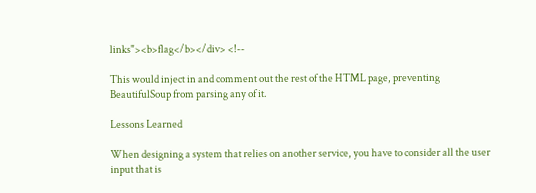links"><b>flag</b></div> <!--

This would inject in and comment out the rest of the HTML page, preventing BeautifulSoup from parsing any of it.

Lessons Learned

When designing a system that relies on another service, you have to consider all the user input that is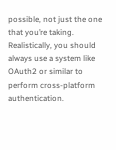possible, not just the one that you’re taking. Realistically, you should always use a system like OAuth2 or similar to perform cross-platform authentication.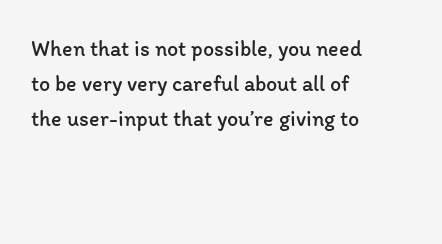When that is not possible, you need to be very very careful about all of the user-input that you’re giving to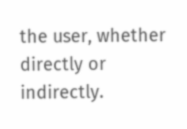the user, whether directly or indirectly.